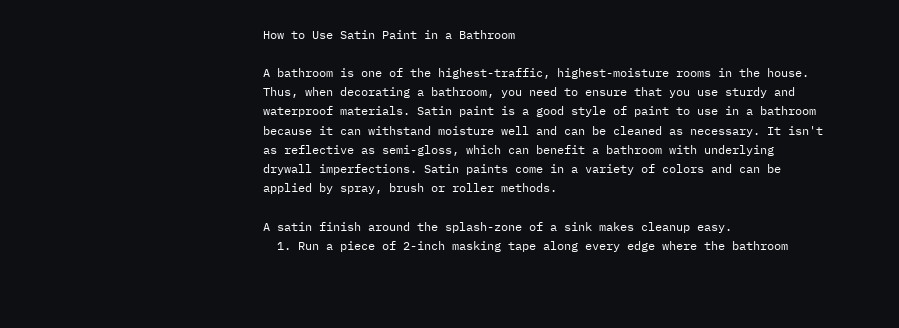How to Use Satin Paint in a Bathroom

A bathroom is one of the highest-traffic, highest-moisture rooms in the house. Thus, when decorating a bathroom, you need to ensure that you use sturdy and waterproof materials. Satin paint is a good style of paint to use in a bathroom because it can withstand moisture well and can be cleaned as necessary. It isn't as reflective as semi-gloss, which can benefit a bathroom with underlying drywall imperfections. Satin paints come in a variety of colors and can be applied by spray, brush or roller methods.

A satin finish around the splash-zone of a sink makes cleanup easy.
  1. Run a piece of 2-inch masking tape along every edge where the bathroom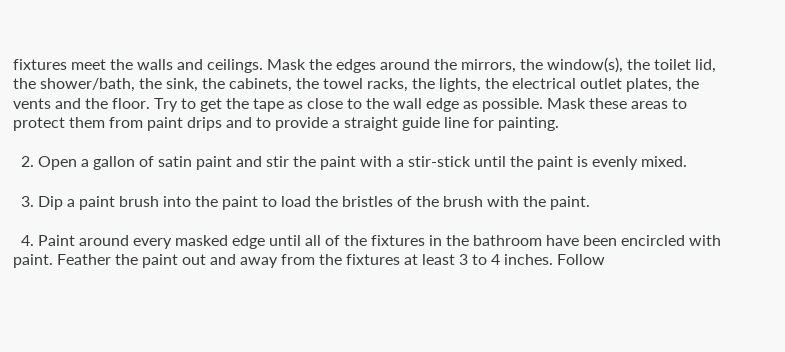fixtures meet the walls and ceilings. Mask the edges around the mirrors, the window(s), the toilet lid, the shower/bath, the sink, the cabinets, the towel racks, the lights, the electrical outlet plates, the vents and the floor. Try to get the tape as close to the wall edge as possible. Mask these areas to protect them from paint drips and to provide a straight guide line for painting.

  2. Open a gallon of satin paint and stir the paint with a stir-stick until the paint is evenly mixed.

  3. Dip a paint brush into the paint to load the bristles of the brush with the paint.

  4. Paint around every masked edge until all of the fixtures in the bathroom have been encircled with paint. Feather the paint out and away from the fixtures at least 3 to 4 inches. Follow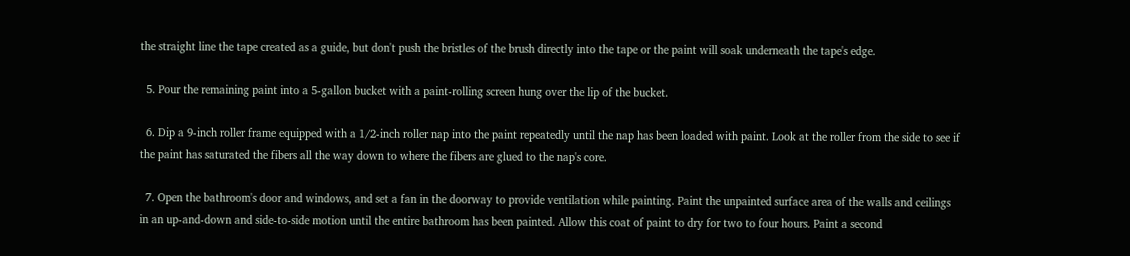the straight line the tape created as a guide, but don't push the bristles of the brush directly into the tape or the paint will soak underneath the tape's edge.

  5. Pour the remaining paint into a 5-gallon bucket with a paint-rolling screen hung over the lip of the bucket.

  6. Dip a 9-inch roller frame equipped with a 1/2-inch roller nap into the paint repeatedly until the nap has been loaded with paint. Look at the roller from the side to see if the paint has saturated the fibers all the way down to where the fibers are glued to the nap's core.

  7. Open the bathroom's door and windows, and set a fan in the doorway to provide ventilation while painting. Paint the unpainted surface area of the walls and ceilings in an up-and-down and side-to-side motion until the entire bathroom has been painted. Allow this coat of paint to dry for two to four hours. Paint a second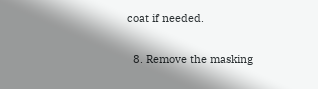coat if needed.

  8. Remove the masking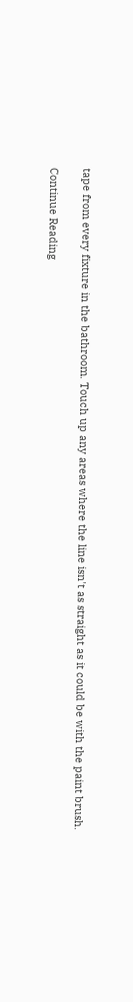tape from every fixture in the bathroom. Touch up any areas where the line isn't as straight as it could be with the paint brush.

Continue Reading